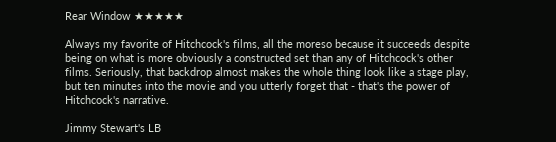Rear Window ★★★★★

Always my favorite of Hitchcock's films, all the moreso because it succeeds despite being on what is more obviously a constructed set than any of Hitchcock's other films. Seriously, that backdrop almost makes the whole thing look like a stage play, but ten minutes into the movie and you utterly forget that - that's the power of Hitchcock's narrative.

Jimmy Stewart's LB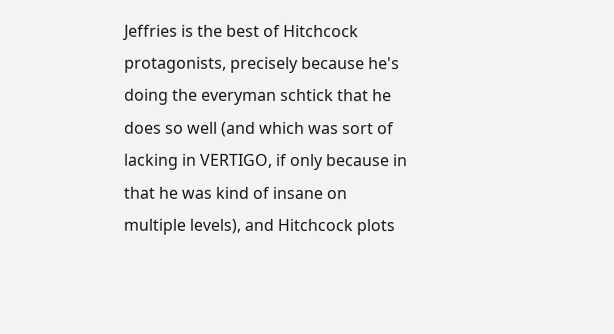Jeffries is the best of Hitchcock protagonists, precisely because he's doing the everyman schtick that he does so well (and which was sort of lacking in VERTIGO, if only because in that he was kind of insane on multiple levels), and Hitchcock plots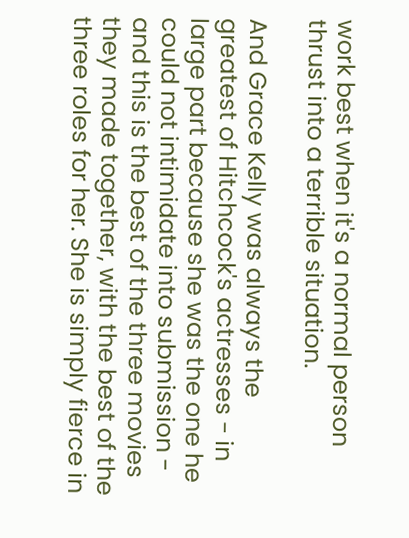work best when it's a normal person thrust into a terrible situation.

And Grace Kelly was always the greatest of Hitchcock's actresses - in large part because she was the one he could not intimidate into submission - and this is the best of the three movies they made together, with the best of the three roles for her. She is simply fierce in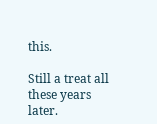this.

Still a treat all these years later.